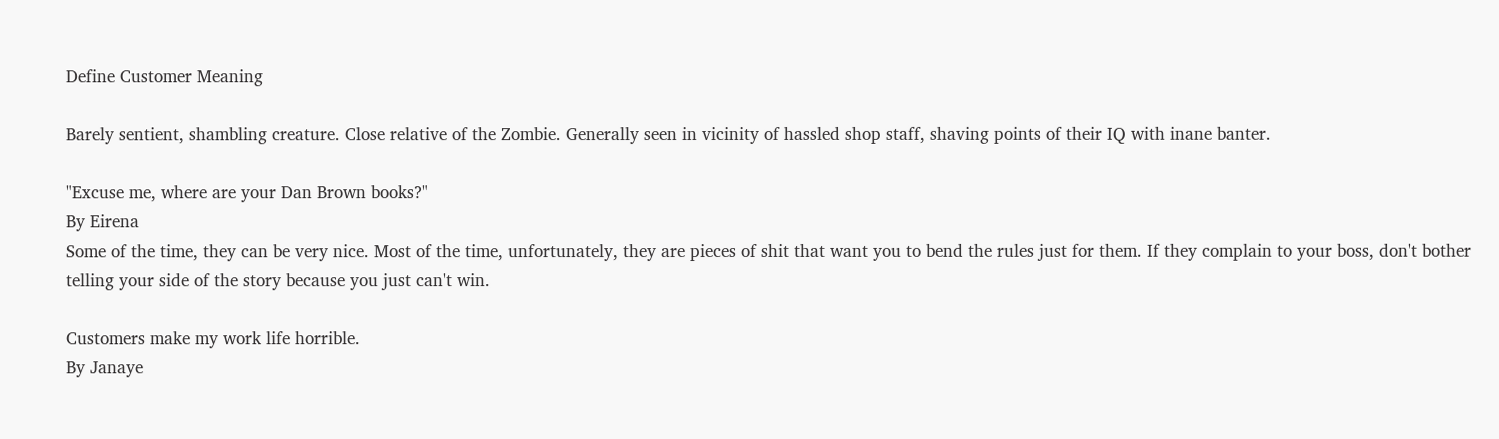Define Customer Meaning

Barely sentient, shambling creature. Close relative of the Zombie. Generally seen in vicinity of hassled shop staff, shaving points of their IQ with inane banter.

"Excuse me, where are your Dan Brown books?"
By Eirena
Some of the time, they can be very nice. Most of the time, unfortunately, they are pieces of shit that want you to bend the rules just for them. If they complain to your boss, don't bother telling your side of the story because you just can't win.

Customers make my work life horrible.
By Janaye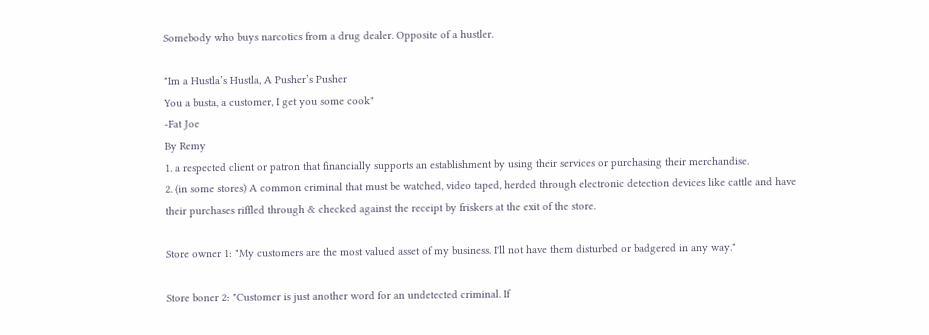Somebody who buys narcotics from a drug dealer. Opposite of a hustler.

"Im a Hustla’s Hustla, A Pusher’s Pusher
You a busta, a customer, I get you some cook"
-Fat Joe
By Remy
1. a respected client or patron that financially supports an establishment by using their services or purchasing their merchandise.
2. (in some stores) A common criminal that must be watched, video taped, herded through electronic detection devices like cattle and have their purchases riffled through & checked against the receipt by friskers at the exit of the store.

Store owner 1: "My customers are the most valued asset of my business. I'll not have them disturbed or badgered in any way."

Store boner 2: "Customer is just another word for an undetected criminal. If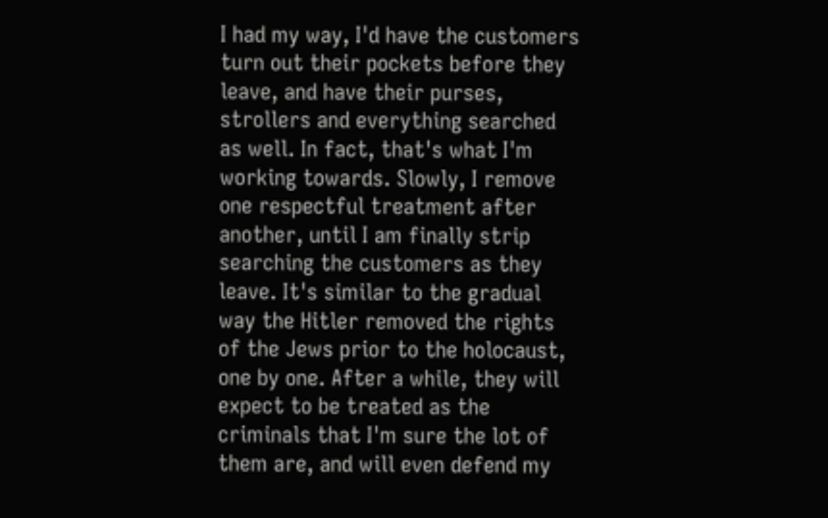I had my way, I'd have the customers turn out their pockets before they leave, and have their purses, strollers and everything searched as well. In fact, that's what I'm working towards. Slowly, I remove one respectful treatment after another, until I am finally strip searching the customers as they leave. It's similar to the gradual way the Hitler removed the rights of the Jews prior to the holocaust, one by one. After a while, they will expect to be treated as the criminals that I'm sure the lot of them are, and will even defend my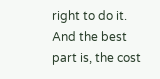right to do it. And the best part is, the cost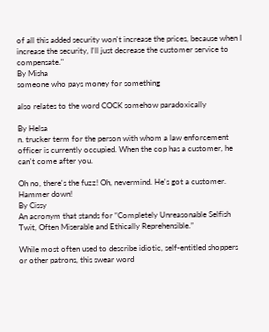of all this added security won't increase the prices, because when I increase the security, I'll just decrease the customer service to compensate."
By Misha
someone who pays money for something

also relates to the word COCK somehow paradoxically

By Helsa
n. trucker term for the person with whom a law enforcement officer is currently occupied. When the cop has a customer, he can't come after you.

Oh no, there's the fuzz! Oh, nevermind. He's got a customer. Hammer down!
By Cissy
An acronym that stands for “Completely Unreasonable Selfish Twit, Often Miserable and Ethically Reprehensible.”

While most often used to describe idiotic, self-entitled shoppers or other patrons, this swear word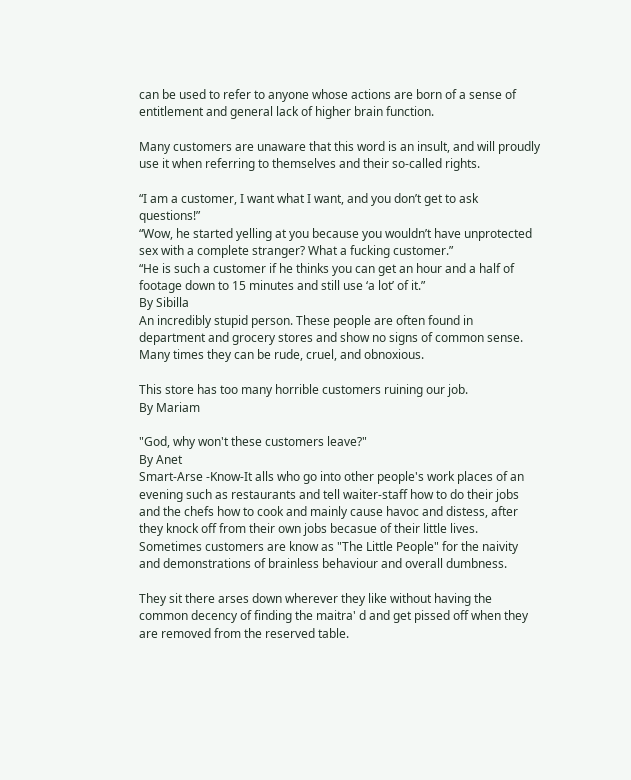can be used to refer to anyone whose actions are born of a sense of entitlement and general lack of higher brain function.

Many customers are unaware that this word is an insult, and will proudly use it when referring to themselves and their so-called rights.

“I am a customer, I want what I want, and you don’t get to ask questions!”
“Wow, he started yelling at you because you wouldn’t have unprotected sex with a complete stranger? What a fucking customer.”
“He is such a customer if he thinks you can get an hour and a half of footage down to 15 minutes and still use ‘a lot’ of it.”
By Sibilla
An incredibly stupid person. These people are often found in department and grocery stores and show no signs of common sense. Many times they can be rude, cruel, and obnoxious.

This store has too many horrible customers ruining our job.
By Mariam

"God, why won't these customers leave?"
By Anet
Smart-Arse -Know-It alls who go into other people's work places of an evening such as restaurants and tell waiter-staff how to do their jobs and the chefs how to cook and mainly cause havoc and distess, after they knock off from their own jobs becasue of their little lives. Sometimes customers are know as "The Little People" for the naivity and demonstrations of brainless behaviour and overall dumbness.

They sit there arses down wherever they like without having the common decency of finding the maitra' d and get pissed off when they are removed from the reserved table.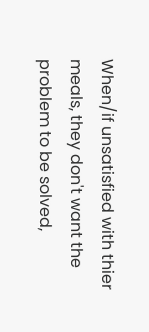When/if unsatisfied with thier meals, they don't want the problem to be solved,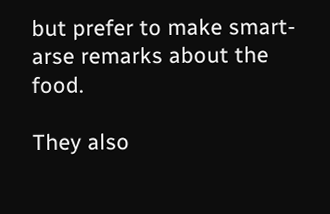but prefer to make smart-arse remarks about the food.

They also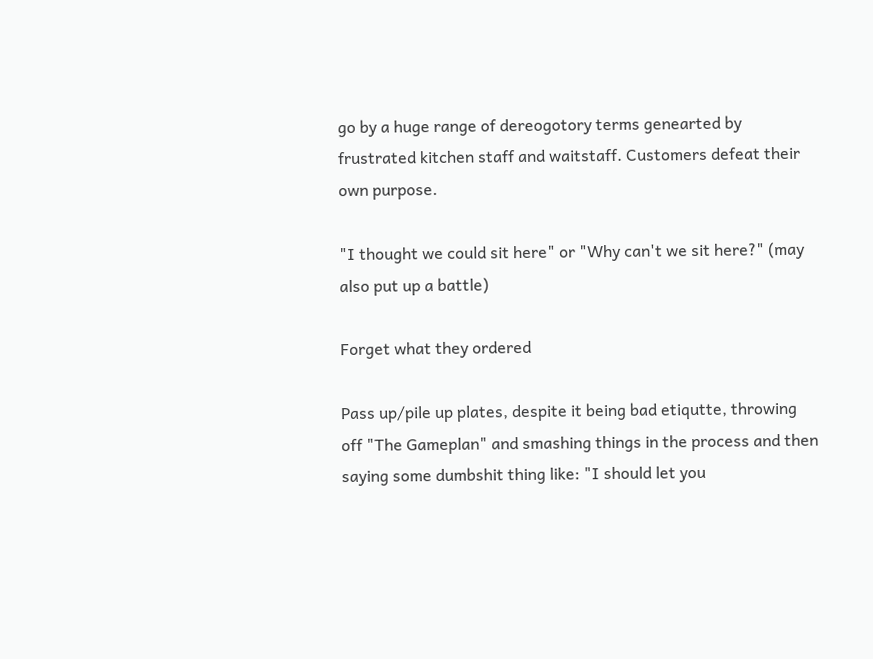go by a huge range of dereogotory terms genearted by frustrated kitchen staff and waitstaff. Customers defeat their own purpose.

"I thought we could sit here" or "Why can't we sit here?" (may also put up a battle)

Forget what they ordered

Pass up/pile up plates, despite it being bad etiqutte, throwing off "The Gameplan" and smashing things in the process and then saying some dumbshit thing like: "I should let you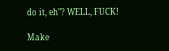do it, eh"? WELL, FUCK!

Make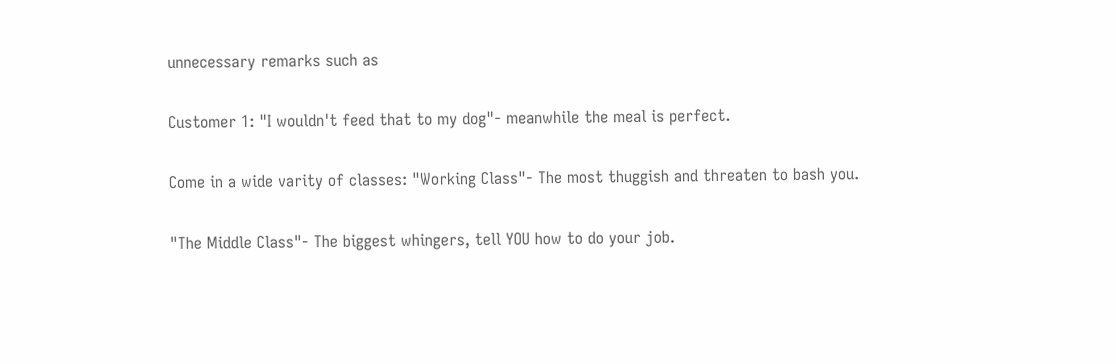unnecessary remarks such as

Customer 1: "I wouldn't feed that to my dog"- meanwhile the meal is perfect.

Come in a wide varity of classes: "Working Class"- The most thuggish and threaten to bash you.

"The Middle Class"- The biggest whingers, tell YOU how to do your job.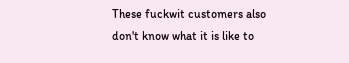These fuckwit customers also don't know what it is like to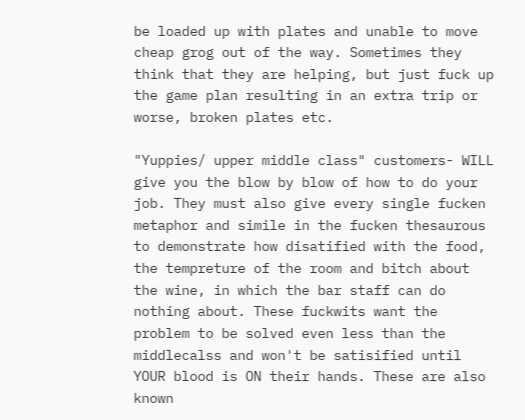be loaded up with plates and unable to move cheap grog out of the way. Sometimes they think that they are helping, but just fuck up the game plan resulting in an extra trip or worse, broken plates etc.

"Yuppies/ upper middle class" customers- WILL give you the blow by blow of how to do your job. They must also give every single fucken metaphor and simile in the fucken thesaurous to demonstrate how disatified with the food, the tempreture of the room and bitch about the wine, in which the bar staff can do nothing about. These fuckwits want the problem to be solved even less than the middlecalss and won't be satisified until YOUR blood is ON their hands. These are also known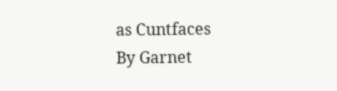as Cuntfaces
By Garnet